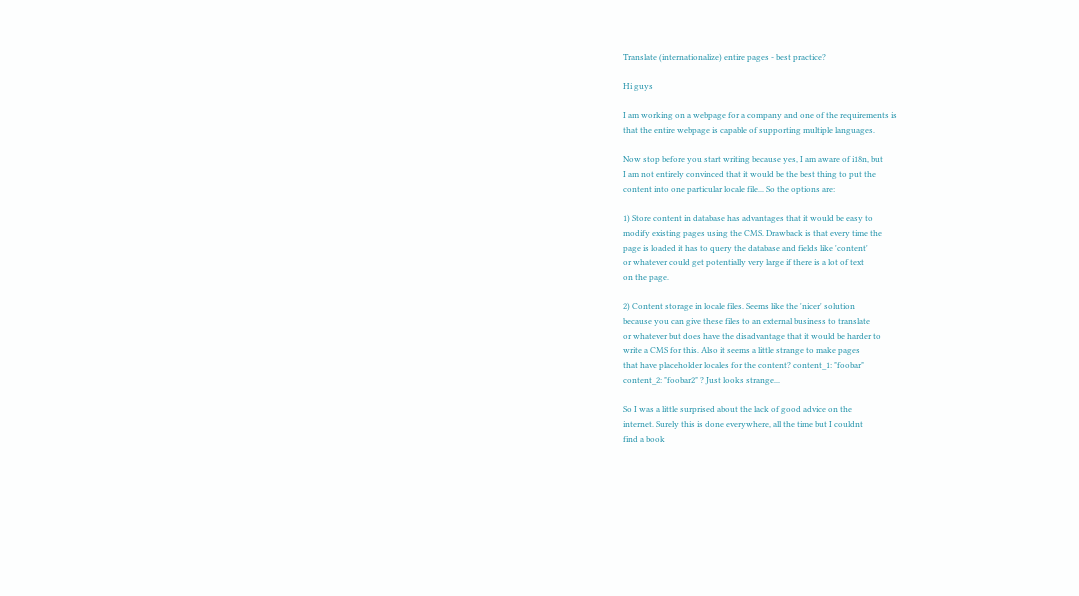Translate (internationalize) entire pages - best practice?

Hi guys

I am working on a webpage for a company and one of the requirements is
that the entire webpage is capable of supporting multiple languages.

Now stop before you start writing because yes, I am aware of i18n, but
I am not entirely convinced that it would be the best thing to put the
content into one particular locale file... So the options are:

1) Store content in database has advantages that it would be easy to
modify existing pages using the CMS. Drawback is that every time the
page is loaded it has to query the database and fields like 'content'
or whatever could get potentially very large if there is a lot of text
on the page.

2) Content storage in locale files. Seems like the 'nicer' solution
because you can give these files to an external business to translate
or whatever but does have the disadvantage that it would be harder to
write a CMS for this. Also it seems a little strange to make pages
that have placeholder locales for the content? content_1: "foobar"
content_2: "foobar2" ? Just looks strange...

So I was a little surprised about the lack of good advice on the
internet. Surely this is done everywhere, all the time but I couldnt
find a book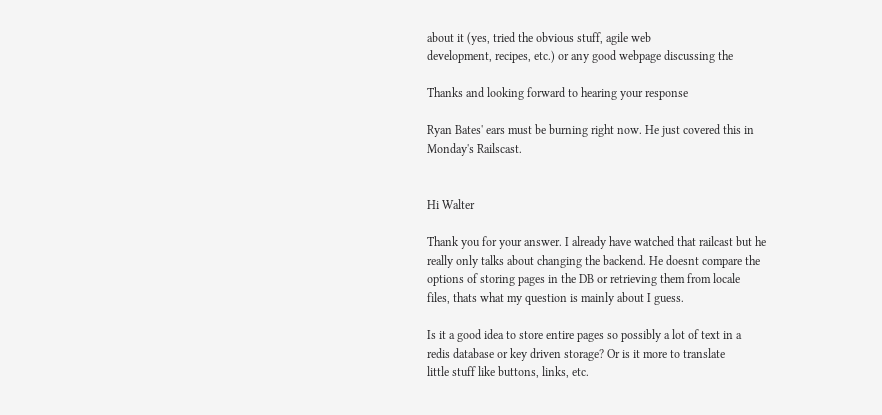about it (yes, tried the obvious stuff, agile web
development, recipes, etc.) or any good webpage discussing the

Thanks and looking forward to hearing your response

Ryan Bates' ears must be burning right now. He just covered this in Monday's Railscast.


Hi Walter

Thank you for your answer. I already have watched that railcast but he
really only talks about changing the backend. He doesnt compare the
options of storing pages in the DB or retrieving them from locale
files, thats what my question is mainly about I guess.

Is it a good idea to store entire pages so possibly a lot of text in a
redis database or key driven storage? Or is it more to translate
little stuff like buttons, links, etc.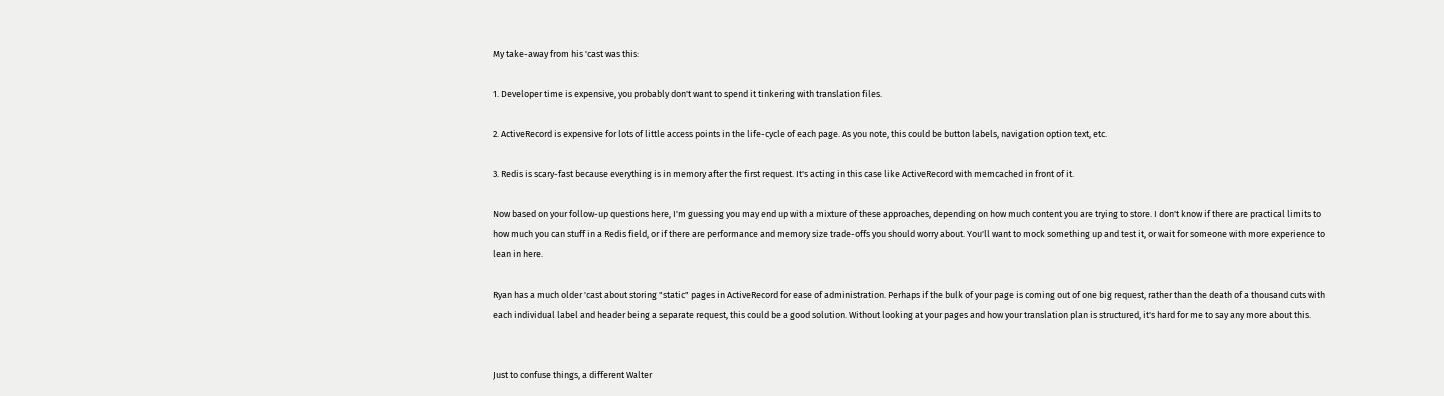My take-away from his 'cast was this:

1. Developer time is expensive, you probably don't want to spend it tinkering with translation files.

2. ActiveRecord is expensive for lots of little access points in the life-cycle of each page. As you note, this could be button labels, navigation option text, etc.

3. Redis is scary-fast because everything is in memory after the first request. It's acting in this case like ActiveRecord with memcached in front of it.

Now based on your follow-up questions here, I'm guessing you may end up with a mixture of these approaches, depending on how much content you are trying to store. I don't know if there are practical limits to how much you can stuff in a Redis field, or if there are performance and memory size trade-offs you should worry about. You'll want to mock something up and test it, or wait for someone with more experience to lean in here.

Ryan has a much older 'cast about storing "static" pages in ActiveRecord for ease of administration. Perhaps if the bulk of your page is coming out of one big request, rather than the death of a thousand cuts with each individual label and header being a separate request, this could be a good solution. Without looking at your pages and how your translation plan is structured, it's hard for me to say any more about this.


Just to confuse things, a different Walter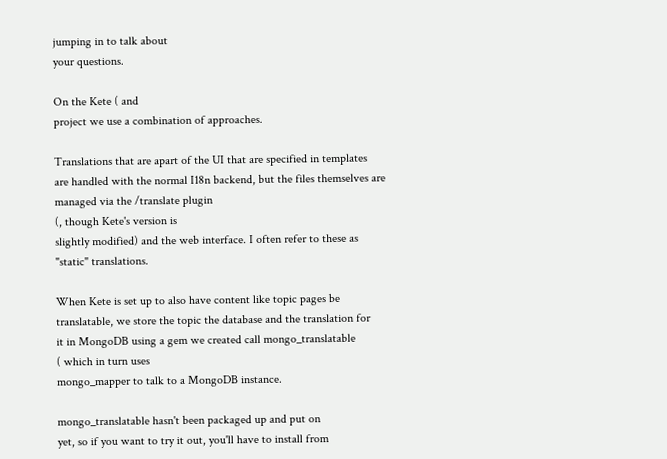jumping in to talk about
your questions.

On the Kete ( and
project we use a combination of approaches.

Translations that are apart of the UI that are specified in templates
are handled with the normal I18n backend, but the files themselves are
managed via the /translate plugin
(, though Kete's version is
slightly modified) and the web interface. I often refer to these as
"static" translations.

When Kete is set up to also have content like topic pages be
translatable, we store the topic the database and the translation for
it in MongoDB using a gem we created call mongo_translatable
( which in turn uses
mongo_mapper to talk to a MongoDB instance.

mongo_translatable hasn't been packaged up and put on
yet, so if you want to try it out, you'll have to install from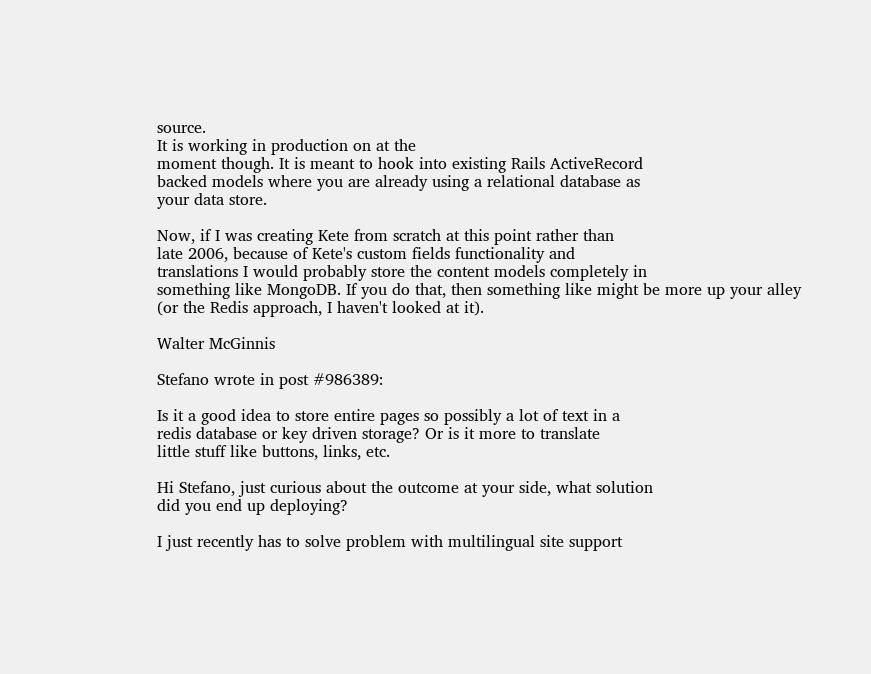source.
It is working in production on at the
moment though. It is meant to hook into existing Rails ActiveRecord
backed models where you are already using a relational database as
your data store.

Now, if I was creating Kete from scratch at this point rather than
late 2006, because of Kete's custom fields functionality and
translations I would probably store the content models completely in
something like MongoDB. If you do that, then something like might be more up your alley
(or the Redis approach, I haven't looked at it).

Walter McGinnis

Stefano wrote in post #986389:

Is it a good idea to store entire pages so possibly a lot of text in a
redis database or key driven storage? Or is it more to translate
little stuff like buttons, links, etc.

Hi Stefano, just curious about the outcome at your side, what solution
did you end up deploying?

I just recently has to solve problem with multilingual site support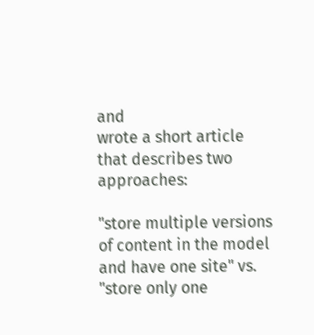and
wrote a short article that describes two approaches:

"store multiple versions of content in the model and have one site" vs.
"store only one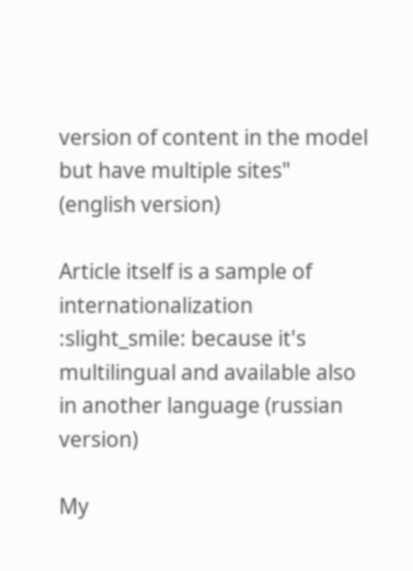version of content in the model but have multiple sites" (english version)

Article itself is a sample of internationalization :slight_smile: because it's
multilingual and available also in another language (russian version)

My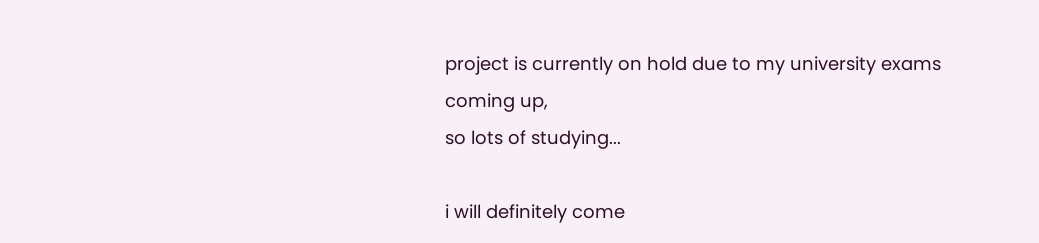project is currently on hold due to my university exams coming up,
so lots of studying...

i will definitely come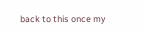back to this once my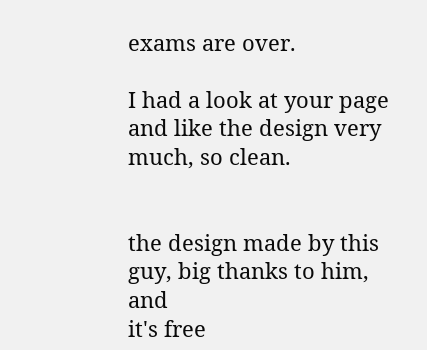exams are over.

I had a look at your page and like the design very much, so clean.


the design made by this guy, big thanks to him, and
it's free